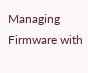Managing Firmware with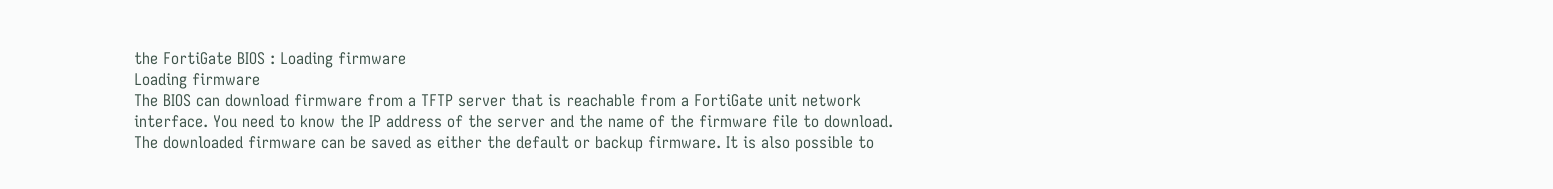the FortiGate BIOS : Loading firmware
Loading firmware
The BIOS can download firmware from a TFTP server that is reachable from a FortiGate unit network interface. You need to know the IP address of the server and the name of the firmware file to download.
The downloaded firmware can be saved as either the default or backup firmware. It is also possible to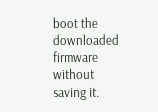boot the downloaded firmware without saving it.